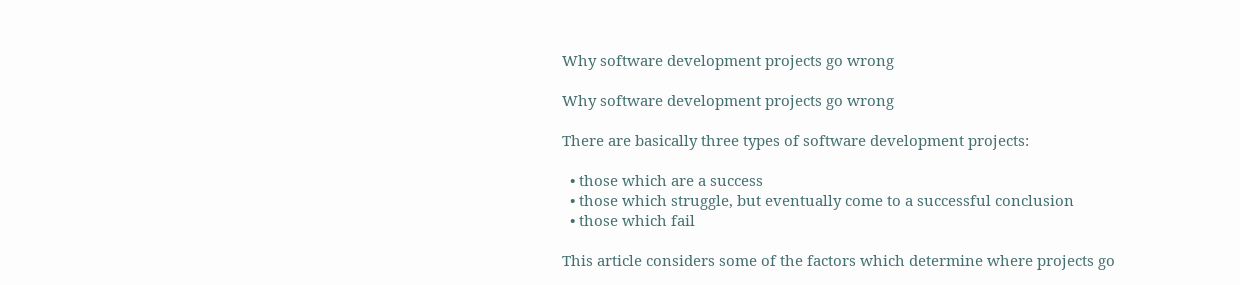Why software development projects go wrong

Why software development projects go wrong

There are basically three types of software development projects:

  • those which are a success
  • those which struggle, but eventually come to a successful conclusion
  • those which fail

This article considers some of the factors which determine where projects go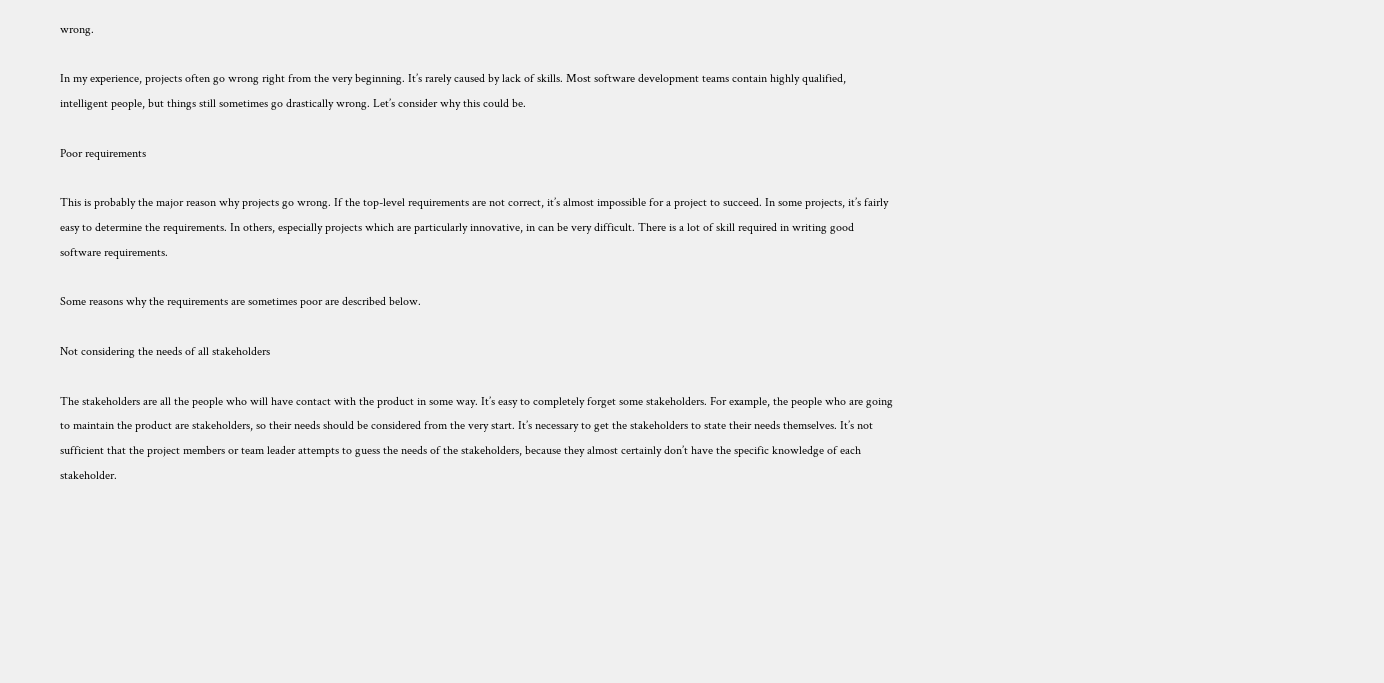wrong.

In my experience, projects often go wrong right from the very beginning. It’s rarely caused by lack of skills. Most software development teams contain highly qualified, intelligent people, but things still sometimes go drastically wrong. Let’s consider why this could be.

Poor requirements

This is probably the major reason why projects go wrong. If the top-level requirements are not correct, it’s almost impossible for a project to succeed. In some projects, it’s fairly easy to determine the requirements. In others, especially projects which are particularly innovative, in can be very difficult. There is a lot of skill required in writing good software requirements.

Some reasons why the requirements are sometimes poor are described below.

Not considering the needs of all stakeholders

The stakeholders are all the people who will have contact with the product in some way. It’s easy to completely forget some stakeholders. For example, the people who are going to maintain the product are stakeholders, so their needs should be considered from the very start. It’s necessary to get the stakeholders to state their needs themselves. It’s not sufficient that the project members or team leader attempts to guess the needs of the stakeholders, because they almost certainly don’t have the specific knowledge of each stakeholder.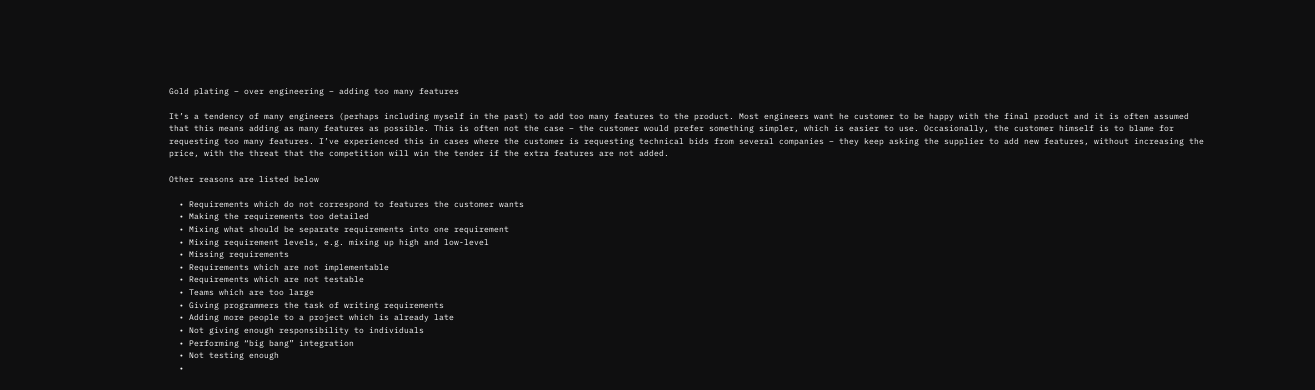Gold plating – over engineering – adding too many features

It’s a tendency of many engineers (perhaps including myself in the past) to add too many features to the product. Most engineers want he customer to be happy with the final product and it is often assumed that this means adding as many features as possible. This is often not the case – the customer would prefer something simpler, which is easier to use. Occasionally, the customer himself is to blame for requesting too many features. I’ve experienced this in cases where the customer is requesting technical bids from several companies – they keep asking the supplier to add new features, without increasing the price, with the threat that the competition will win the tender if the extra features are not added.

Other reasons are listed below

  • Requirements which do not correspond to features the customer wants
  • Making the requirements too detailed
  • Mixing what should be separate requirements into one requirement
  • Mixing requirement levels, e.g. mixing up high and low-level
  • Missing requirements
  • Requirements which are not implementable
  • Requirements which are not testable
  • Teams which are too large
  • Giving programmers the task of writing requirements
  • Adding more people to a project which is already late
  • Not giving enough responsibility to individuals
  • Performing “big bang” integration
  • Not testing enough
  •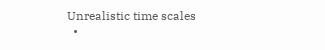Unrealistic time scales
  •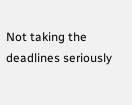Not taking the deadlines seriously